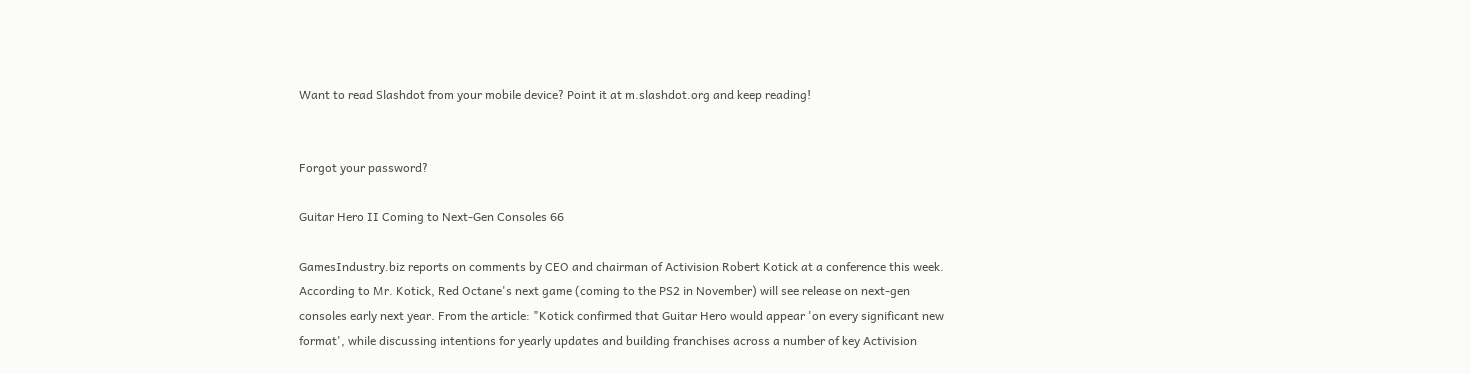Want to read Slashdot from your mobile device? Point it at m.slashdot.org and keep reading!


Forgot your password?

Guitar Hero II Coming to Next-Gen Consoles 66

GamesIndustry.biz reports on comments by CEO and chairman of Activision Robert Kotick at a conference this week. According to Mr. Kotick, Red Octane's next game (coming to the PS2 in November) will see release on next-gen consoles early next year. From the article: "Kotick confirmed that Guitar Hero would appear 'on every significant new format', while discussing intentions for yearly updates and building franchises across a number of key Activision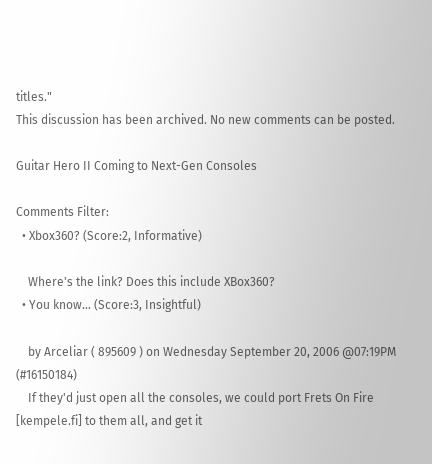titles."
This discussion has been archived. No new comments can be posted.

Guitar Hero II Coming to Next-Gen Consoles

Comments Filter:
  • Xbox360? (Score:2, Informative)

    Where's the link? Does this include XBox360?
  • You know... (Score:3, Insightful)

    by Arceliar ( 895609 ) on Wednesday September 20, 2006 @07:19PM (#16150184)
    If they'd just open all the consoles, we could port Frets On Fire [kempele.fi] to them all, and get it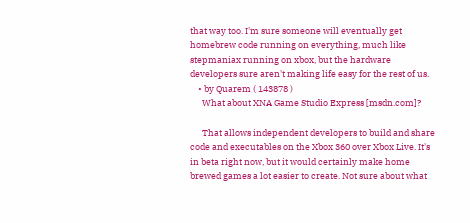that way too. I'm sure someone will eventually get homebrew code running on everything, much like stepmaniax running on xbox, but the hardware developers sure aren't making life easy for the rest of us.
    • by Quarem ( 143878 )
      What about XNA Game Studio Express [msdn.com]?

      That allows independent developers to build and share code and executables on the Xbox 360 over Xbox Live. It's in beta right now, but it would certainly make home brewed games a lot easier to create. Not sure about what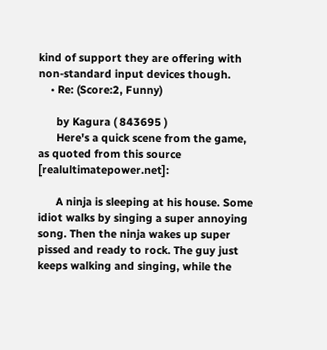kind of support they are offering with non-standard input devices though.
    • Re: (Score:2, Funny)

      by Kagura ( 843695 )
      Here's a quick scene from the game, as quoted from this source [realultimatepower.net]:

      A ninja is sleeping at his house. Some idiot walks by singing a super annoying song. Then the ninja wakes up super pissed and ready to rock. The guy just keeps walking and singing, while the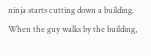ninja starts cutting down a building. When the guy walks by the building,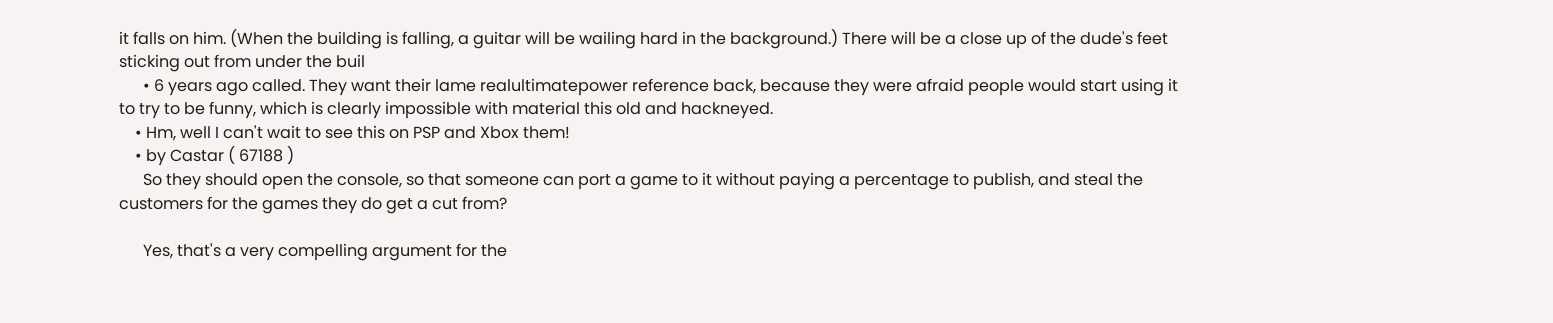it falls on him. (When the building is falling, a guitar will be wailing hard in the background.) There will be a close up of the dude's feet sticking out from under the buil
      • 6 years ago called. They want their lame realultimatepower reference back, because they were afraid people would start using it to try to be funny, which is clearly impossible with material this old and hackneyed.
    • Hm, well I can't wait to see this on PSP and Xbox them!
    • by Castar ( 67188 )
      So they should open the console, so that someone can port a game to it without paying a percentage to publish, and steal the customers for the games they do get a cut from?

      Yes, that's a very compelling argument for the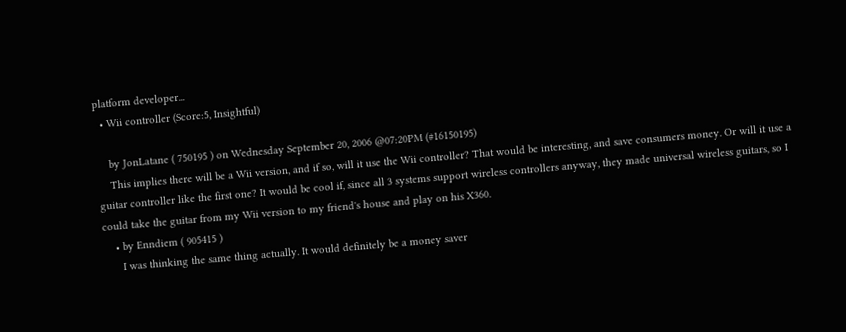platform developer...
  • Wii controller (Score:5, Insightful)

    by JonLatane ( 750195 ) on Wednesday September 20, 2006 @07:20PM (#16150195)
    This implies there will be a Wii version, and if so, will it use the Wii controller? That would be interesting, and save consumers money. Or will it use a guitar controller like the first one? It would be cool if, since all 3 systems support wireless controllers anyway, they made universal wireless guitars, so I could take the guitar from my Wii version to my friend's house and play on his X360.
    • by Enndiem ( 905415 )
      I was thinking the same thing actually. It would definitely be a money saver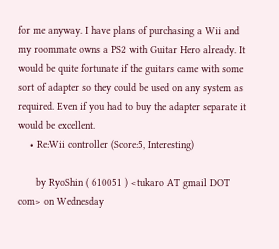for me anyway. I have plans of purchasing a Wii and my roommate owns a PS2 with Guitar Hero already. It would be quite fortunate if the guitars came with some sort of adapter so they could be used on any system as required. Even if you had to buy the adapter separate it would be excellent.
    • Re:Wii controller (Score:5, Interesting)

      by RyoShin ( 610051 ) <tukaro AT gmail DOT com> on Wednesday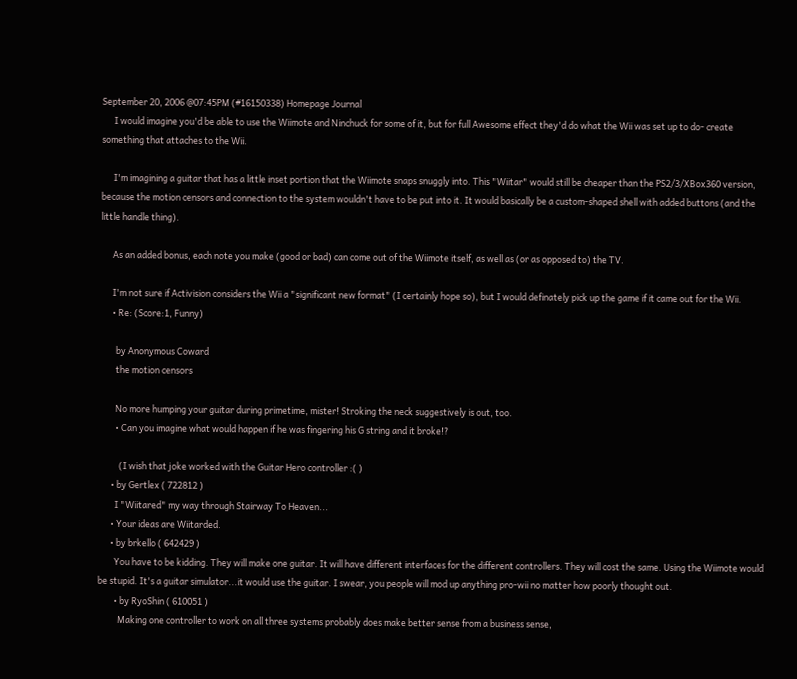September 20, 2006 @07:45PM (#16150338) Homepage Journal
      I would imagine you'd be able to use the Wiimote and Ninchuck for some of it, but for full Awesome effect they'd do what the Wii was set up to do- create something that attaches to the Wii.

      I'm imagining a guitar that has a little inset portion that the Wiimote snaps snuggly into. This "Wiitar" would still be cheaper than the PS2/3/XBox360 version, because the motion censors and connection to the system wouldn't have to be put into it. It would basically be a custom-shaped shell with added buttons (and the little handle thing).

      As an added bonus, each note you make (good or bad) can come out of the Wiimote itself, as well as (or as opposed to) the TV.

      I'm not sure if Activision considers the Wii a "significant new format" (I certainly hope so), but I would definately pick up the game if it came out for the Wii.
      • Re: (Score:1, Funny)

        by Anonymous Coward
        the motion censors

        No more humping your guitar during primetime, mister! Stroking the neck suggestively is out, too.
        • Can you imagine what would happen if he was fingering his G string and it broke!?

          (I wish that joke worked with the Guitar Hero controller :( )
      • by Gertlex ( 722812 )
        I "Wiitared" my way through Stairway To Heaven...
      • Your ideas are Wiitarded.
      • by brkello ( 642429 )
        You have to be kidding. They will make one guitar. It will have different interfaces for the different controllers. They will cost the same. Using the Wiimote would be stupid. It's a guitar simulator...it would use the guitar. I swear, you people will mod up anything pro-wii no matter how poorly thought out.
        • by RyoShin ( 610051 )
          Making one controller to work on all three systems probably does make better sense from a business sense,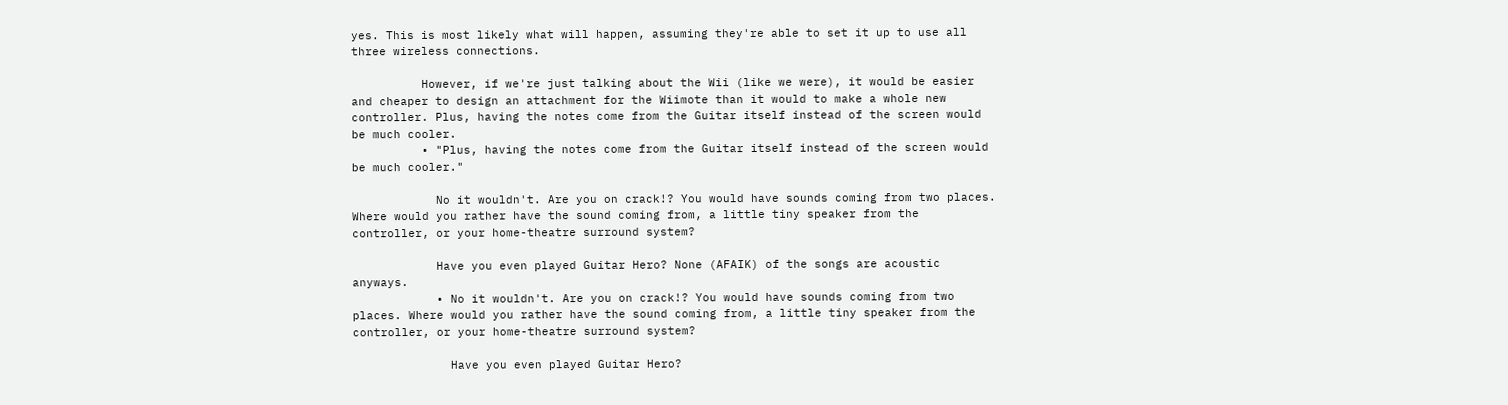yes. This is most likely what will happen, assuming they're able to set it up to use all three wireless connections.

          However, if we're just talking about the Wii (like we were), it would be easier and cheaper to design an attachment for the Wiimote than it would to make a whole new controller. Plus, having the notes come from the Guitar itself instead of the screen would be much cooler.
          • "Plus, having the notes come from the Guitar itself instead of the screen would be much cooler."

            No it wouldn't. Are you on crack!? You would have sounds coming from two places. Where would you rather have the sound coming from, a little tiny speaker from the controller, or your home-theatre surround system?

            Have you even played Guitar Hero? None (AFAIK) of the songs are acoustic anyways.
            • No it wouldn't. Are you on crack!? You would have sounds coming from two places. Where would you rather have the sound coming from, a little tiny speaker from the controller, or your home-theatre surround system?

              Have you even played Guitar Hero?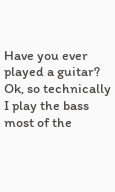Have you ever played a guitar? Ok, so technically I play the bass most of the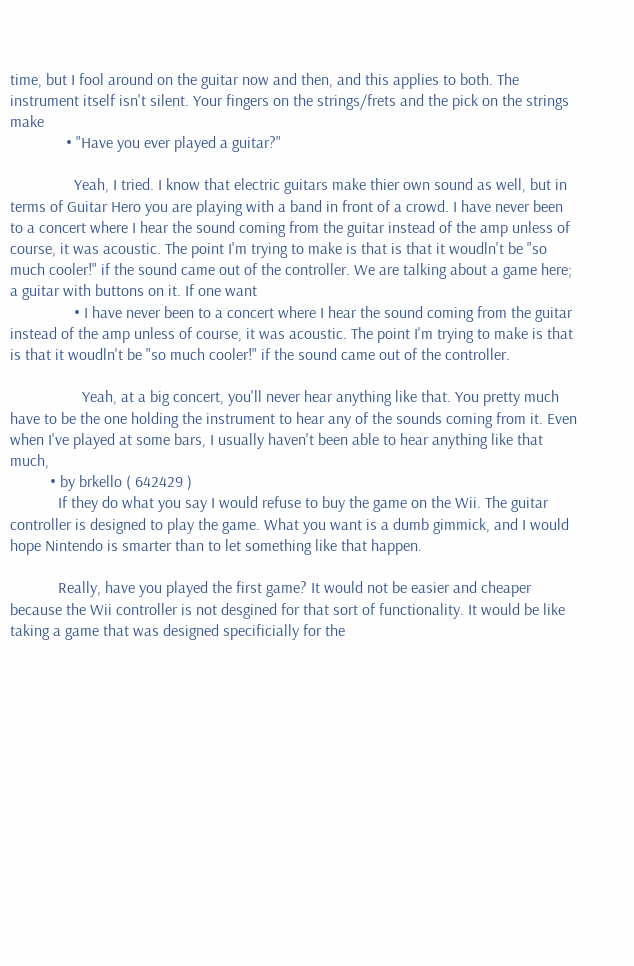time, but I fool around on the guitar now and then, and this applies to both. The instrument itself isn't silent. Your fingers on the strings/frets and the pick on the strings make
              • "Have you ever played a guitar?"

                Yeah, I tried. I know that electric guitars make thier own sound as well, but in terms of Guitar Hero you are playing with a band in front of a crowd. I have never been to a concert where I hear the sound coming from the guitar instead of the amp unless of course, it was acoustic. The point I'm trying to make is that is that it woudln't be "so much cooler!" if the sound came out of the controller. We are talking about a game here; a guitar with buttons on it. If one want
                • I have never been to a concert where I hear the sound coming from the guitar instead of the amp unless of course, it was acoustic. The point I'm trying to make is that is that it woudln't be "so much cooler!" if the sound came out of the controller.

                  Yeah, at a big concert, you'll never hear anything like that. You pretty much have to be the one holding the instrument to hear any of the sounds coming from it. Even when I've played at some bars, I usually haven't been able to hear anything like that much,
          • by brkello ( 642429 )
            If they do what you say I would refuse to buy the game on the Wii. The guitar controller is designed to play the game. What you want is a dumb gimmick, and I would hope Nintendo is smarter than to let something like that happen.

            Really, have you played the first game? It would not be easier and cheaper because the Wii controller is not desgined for that sort of functionality. It would be like taking a game that was designed specificially for the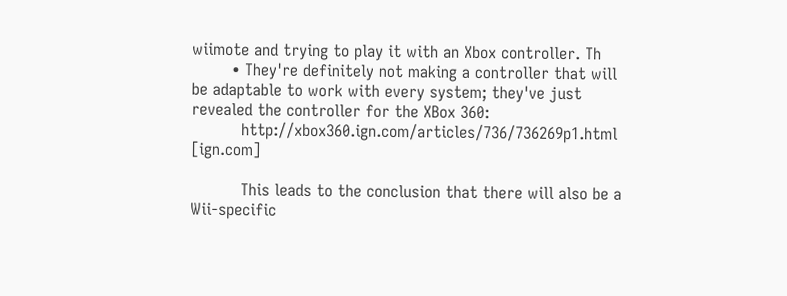wiimote and trying to play it with an Xbox controller. Th
        • They're definitely not making a controller that will be adaptable to work with every system; they've just revealed the controller for the XBox 360:
          http://xbox360.ign.com/articles/736/736269p1.html [ign.com]

          This leads to the conclusion that there will also be a Wii-specific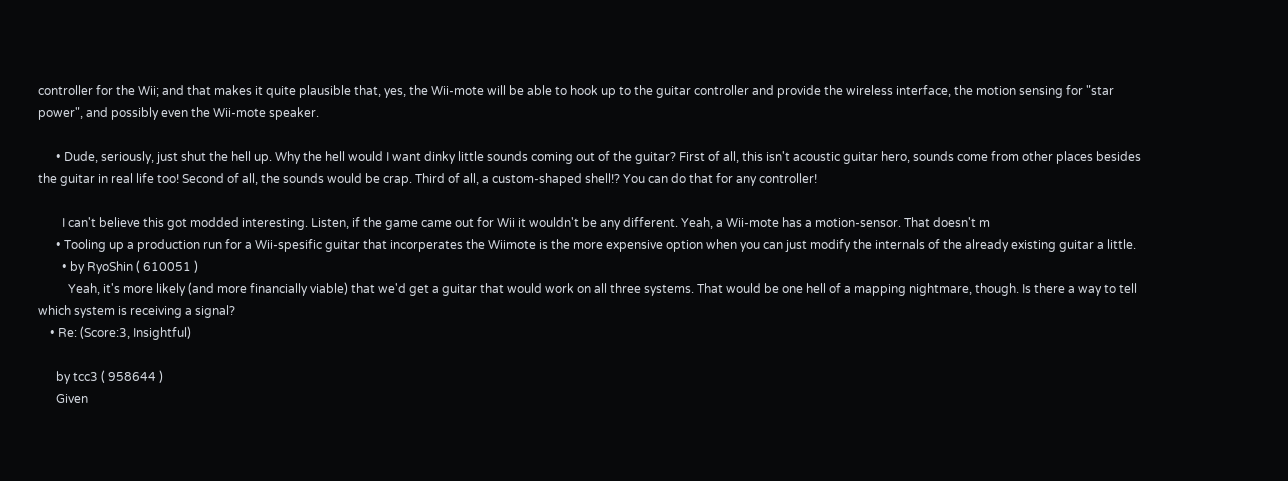controller for the Wii; and that makes it quite plausible that, yes, the Wii-mote will be able to hook up to the guitar controller and provide the wireless interface, the motion sensing for "star power", and possibly even the Wii-mote speaker.

      • Dude, seriously, just shut the hell up. Why the hell would I want dinky little sounds coming out of the guitar? First of all, this isn't acoustic guitar hero, sounds come from other places besides the guitar in real life too! Second of all, the sounds would be crap. Third of all, a custom-shaped shell!? You can do that for any controller!

        I can't believe this got modded interesting. Listen, if the game came out for Wii it wouldn't be any different. Yeah, a Wii-mote has a motion-sensor. That doesn't m
      • Tooling up a production run for a Wii-spesific guitar that incorperates the Wiimote is the more expensive option when you can just modify the internals of the already existing guitar a little.
        • by RyoShin ( 610051 )
          Yeah, it's more likely (and more financially viable) that we'd get a guitar that would work on all three systems. That would be one hell of a mapping nightmare, though. Is there a way to tell which system is receiving a signal?
    • Re: (Score:3, Insightful)

      by tcc3 ( 958644 )
      Given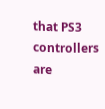that PS3 controllers are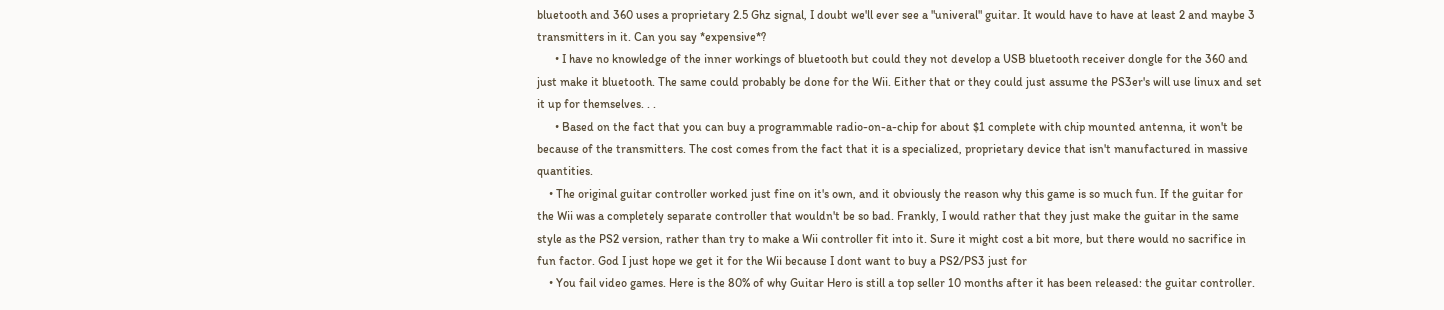bluetooth and 360 uses a proprietary 2.5 Ghz signal, I doubt we'll ever see a "univeral" guitar. It would have to have at least 2 and maybe 3 transmitters in it. Can you say *expensive*?
      • I have no knowledge of the inner workings of bluetooth but could they not develop a USB bluetooth receiver dongle for the 360 and just make it bluetooth. The same could probably be done for the Wii. Either that or they could just assume the PS3er's will use linux and set it up for themselves. . .
      • Based on the fact that you can buy a programmable radio-on-a-chip for about $1 complete with chip mounted antenna, it won't be because of the transmitters. The cost comes from the fact that it is a specialized, proprietary device that isn't manufactured in massive quantities.
    • The original guitar controller worked just fine on it's own, and it obviously the reason why this game is so much fun. If the guitar for the Wii was a completely separate controller that wouldn't be so bad. Frankly, I would rather that they just make the guitar in the same style as the PS2 version, rather than try to make a Wii controller fit into it. Sure it might cost a bit more, but there would no sacrifice in fun factor. God I just hope we get it for the Wii because I dont want to buy a PS2/PS3 just for
    • You fail video games. Here is the 80% of why Guitar Hero is still a top seller 10 months after it has been released: the guitar controller.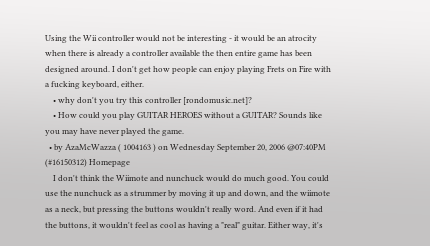Using the Wii controller would not be interesting - it would be an atrocity when there is already a controller available the then entire game has been designed around. I don't get how people can enjoy playing Frets on Fire with a fucking keyboard, either.
    • why don't you try this controller [rondomusic.net]?
    • How could you play GUITAR HEROES without a GUITAR? Sounds like you may have never played the game.
  • by AzaMcWazza ( 1004163 ) on Wednesday September 20, 2006 @07:40PM (#16150312) Homepage
    I don't think the Wiimote and nunchuck would do much good. You could use the nunchuck as a strummer by moving it up and down, and the wiimote as a neck, but pressing the buttons wouldn't really word. And even if it had the buttons, it wouldn't feel as cool as having a "real" guitar. Either way, it's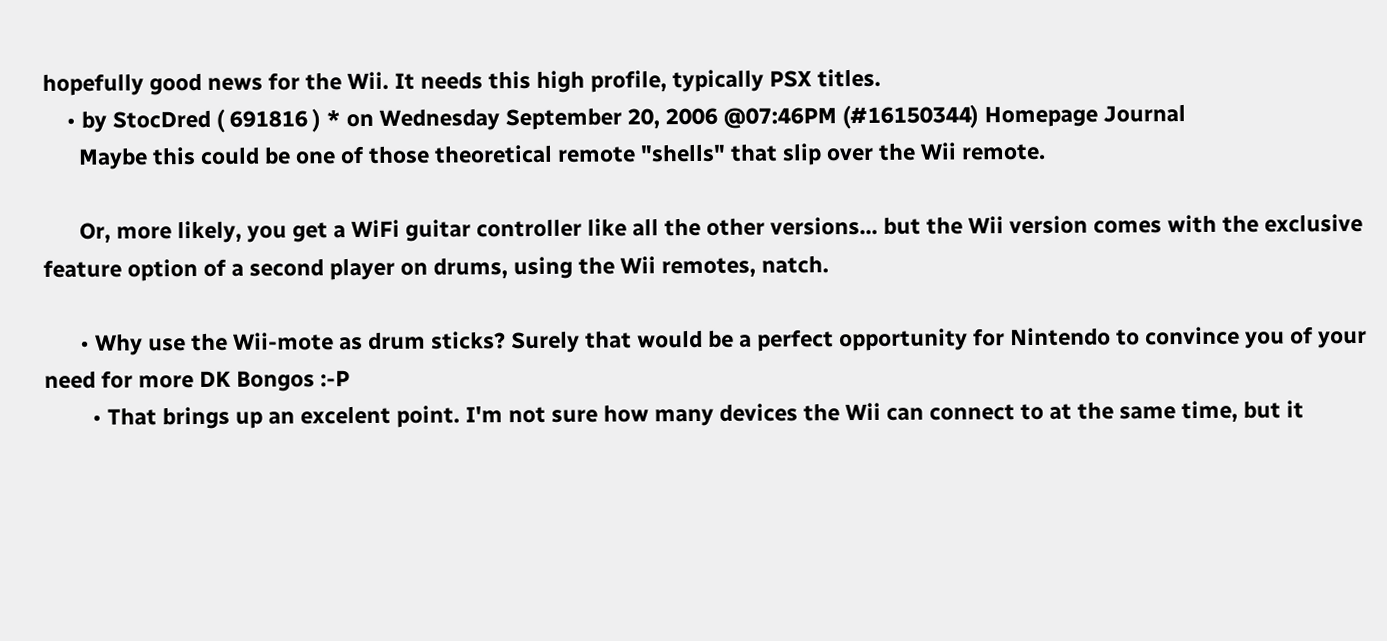hopefully good news for the Wii. It needs this high profile, typically PSX titles.
    • by StocDred ( 691816 ) * on Wednesday September 20, 2006 @07:46PM (#16150344) Homepage Journal
      Maybe this could be one of those theoretical remote "shells" that slip over the Wii remote.

      Or, more likely, you get a WiFi guitar controller like all the other versions... but the Wii version comes with the exclusive feature option of a second player on drums, using the Wii remotes, natch.

      • Why use the Wii-mote as drum sticks? Surely that would be a perfect opportunity for Nintendo to convince you of your need for more DK Bongos :-P
        • That brings up an excelent point. I'm not sure how many devices the Wii can connect to at the same time, but it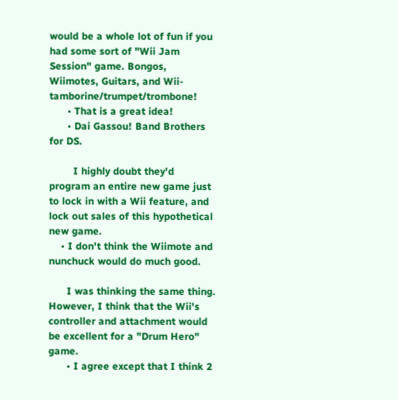would be a whole lot of fun if you had some sort of "Wii Jam Session" game. Bongos, Wiimotes, Guitars, and Wii-tamborine/trumpet/trombone!
      • That is a great idea!
      • Dai Gassou! Band Brothers for DS.

        I highly doubt they'd program an entire new game just to lock in with a Wii feature, and lock out sales of this hypothetical new game.
    • I don't think the Wiimote and nunchuck would do much good.

      I was thinking the same thing. However, I think that the Wii's controller and attachment would be excellent for a "Drum Hero" game.
      • I agree except that I think 2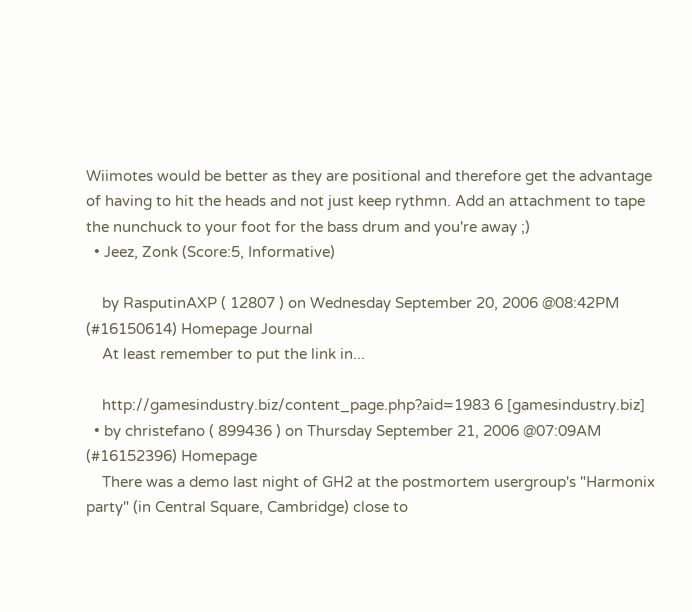Wiimotes would be better as they are positional and therefore get the advantage of having to hit the heads and not just keep rythmn. Add an attachment to tape the nunchuck to your foot for the bass drum and you're away ;)
  • Jeez, Zonk (Score:5, Informative)

    by RasputinAXP ( 12807 ) on Wednesday September 20, 2006 @08:42PM (#16150614) Homepage Journal
    At least remember to put the link in...

    http://gamesindustry.biz/content_page.php?aid=1983 6 [gamesindustry.biz]
  • by christefano ( 899436 ) on Thursday September 21, 2006 @07:09AM (#16152396) Homepage
    There was a demo last night of GH2 at the postmortem usergroup's "Harmonix party" (in Central Square, Cambridge) close to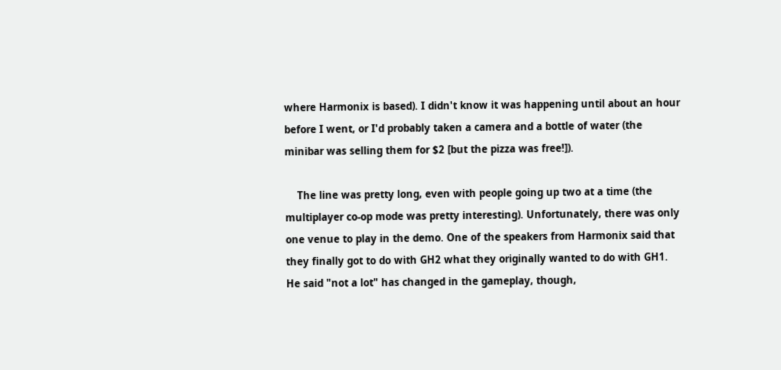where Harmonix is based). I didn't know it was happening until about an hour before I went, or I'd probably taken a camera and a bottle of water (the minibar was selling them for $2 [but the pizza was free!]).

    The line was pretty long, even with people going up two at a time (the multiplayer co-op mode was pretty interesting). Unfortunately, there was only one venue to play in the demo. One of the speakers from Harmonix said that they finally got to do with GH2 what they originally wanted to do with GH1. He said "not a lot" has changed in the gameplay, though,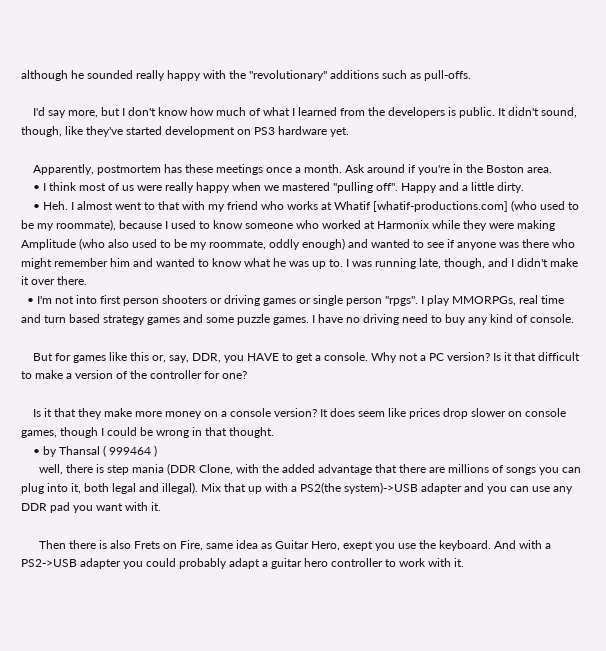although he sounded really happy with the "revolutionary" additions such as pull-offs.

    I'd say more, but I don't know how much of what I learned from the developers is public. It didn't sound, though, like they've started development on PS3 hardware yet.

    Apparently, postmortem has these meetings once a month. Ask around if you're in the Boston area.
    • I think most of us were really happy when we mastered "pulling off". Happy and a little dirty.
    • Heh. I almost went to that with my friend who works at Whatif [whatif-productions.com] (who used to be my roommate), because I used to know someone who worked at Harmonix while they were making Amplitude (who also used to be my roommate, oddly enough) and wanted to see if anyone was there who might remember him and wanted to know what he was up to. I was running late, though, and I didn't make it over there.
  • I'm not into first person shooters or driving games or single person "rpgs". I play MMORPGs, real time and turn based strategy games and some puzzle games. I have no driving need to buy any kind of console.

    But for games like this or, say, DDR, you HAVE to get a console. Why not a PC version? Is it that difficult to make a version of the controller for one?

    Is it that they make more money on a console version? It does seem like prices drop slower on console games, though I could be wrong in that thought.
    • by Thansal ( 999464 )
      well, there is step mania (DDR Clone, with the added advantage that there are millions of songs you can plug into it, both legal and illegal). Mix that up with a PS2(the system)->USB adapter and you can use any DDR pad you want with it.

      Then there is also Frets on Fire, same idea as Guitar Hero, exept you use the keyboard. And with a PS2->USB adapter you could probably adapt a guitar hero controller to work with it.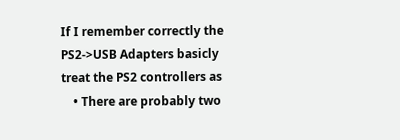If I remember correctly the PS2->USB Adapters basicly treat the PS2 controllers as
    • There are probably two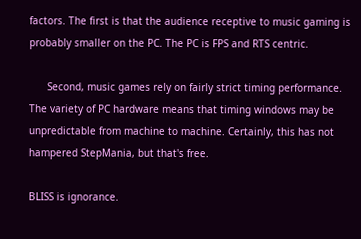factors. The first is that the audience receptive to music gaming is probably smaller on the PC. The PC is FPS and RTS centric.

      Second, music games rely on fairly strict timing performance. The variety of PC hardware means that timing windows may be unpredictable from machine to machine. Certainly, this has not hampered StepMania, but that's free.

BLISS is ignorance.